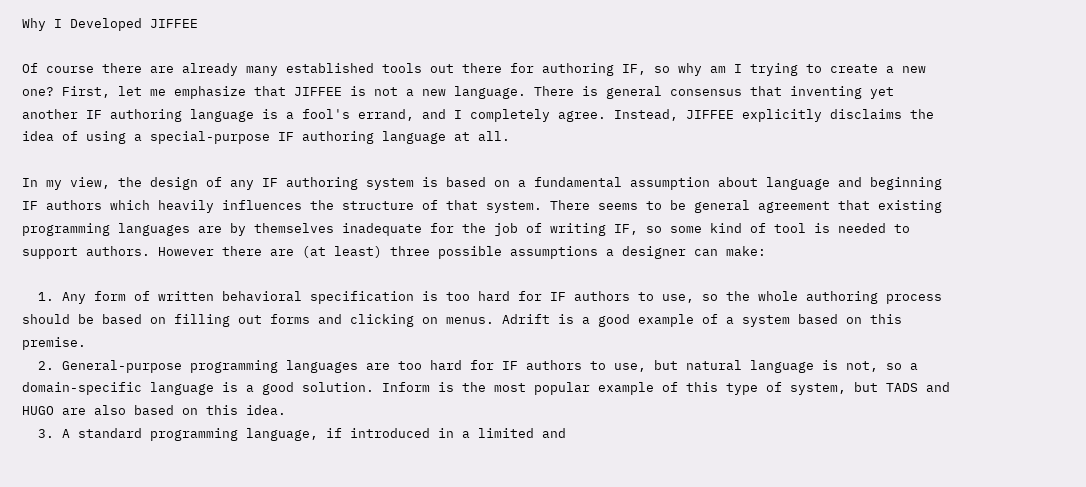Why I Developed JIFFEE

Of course there are already many established tools out there for authoring IF, so why am I trying to create a new one? First, let me emphasize that JIFFEE is not a new language. There is general consensus that inventing yet another IF authoring language is a fool's errand, and I completely agree. Instead, JIFFEE explicitly disclaims the idea of using a special-purpose IF authoring language at all.

In my view, the design of any IF authoring system is based on a fundamental assumption about language and beginning IF authors which heavily influences the structure of that system. There seems to be general agreement that existing programming languages are by themselves inadequate for the job of writing IF, so some kind of tool is needed to support authors. However there are (at least) three possible assumptions a designer can make:

  1. Any form of written behavioral specification is too hard for IF authors to use, so the whole authoring process should be based on filling out forms and clicking on menus. Adrift is a good example of a system based on this premise.
  2. General-purpose programming languages are too hard for IF authors to use, but natural language is not, so a domain-specific language is a good solution. Inform is the most popular example of this type of system, but TADS and HUGO are also based on this idea.
  3. A standard programming language, if introduced in a limited and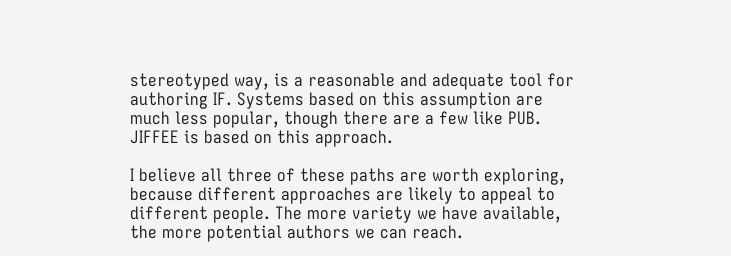stereotyped way, is a reasonable and adequate tool for authoring IF. Systems based on this assumption are much less popular, though there are a few like PUB. JIFFEE is based on this approach.

I believe all three of these paths are worth exploring, because different approaches are likely to appeal to different people. The more variety we have available, the more potential authors we can reach.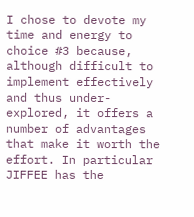I chose to devote my time and energy to choice #3 because, although difficult to implement effectively and thus under-explored, it offers a number of advantages that make it worth the effort. In particular JIFFEE has the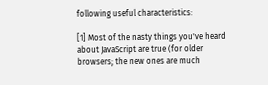following useful characteristics:

[1] Most of the nasty things you've heard about JavaScript are true (for older browsers; the new ones are much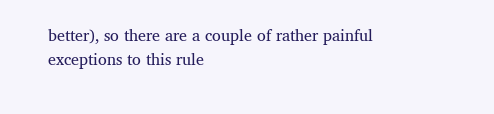better), so there are a couple of rather painful exceptions to this rule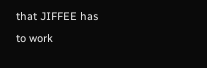that JIFFEE has to work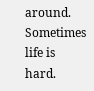around. Sometimes life is hard.